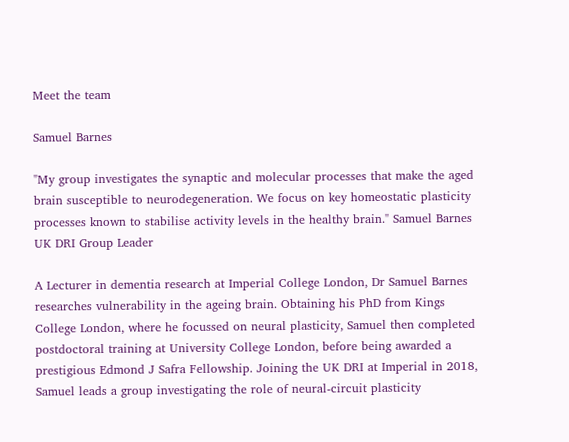Meet the team

Samuel Barnes

"My group investigates the synaptic and molecular processes that make the aged brain susceptible to neurodegeneration. We focus on key homeostatic plasticity processes known to stabilise activity levels in the healthy brain." Samuel Barnes
UK DRI Group Leader

A Lecturer in dementia research at Imperial College London, Dr Samuel Barnes researches vulnerability in the ageing brain. Obtaining his PhD from Kings College London, where he focussed on neural plasticity, Samuel then completed postdoctoral training at University College London, before being awarded a prestigious Edmond J Safra Fellowship. Joining the UK DRI at Imperial in 2018, Samuel leads a group investigating the role of neural-circuit plasticity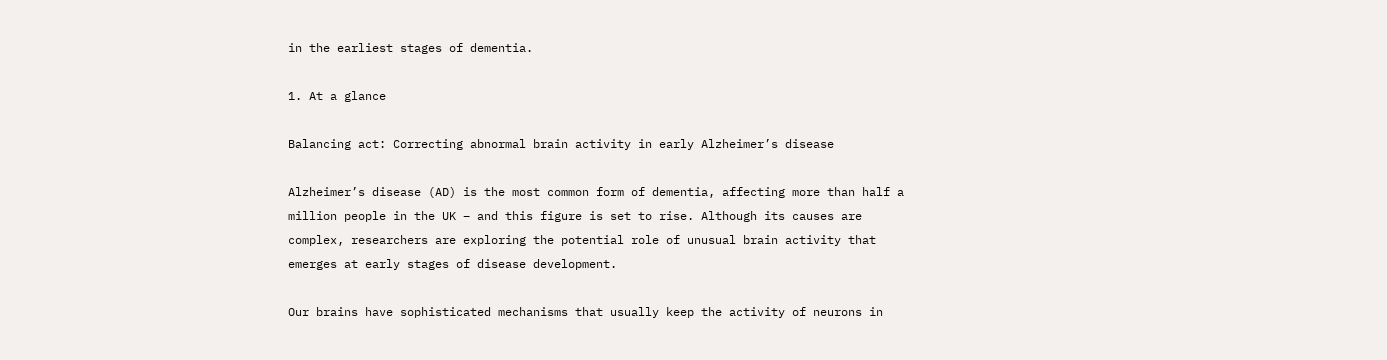in the earliest stages of dementia.

1. At a glance

Balancing act: Correcting abnormal brain activity in early Alzheimer’s disease

Alzheimer’s disease (AD) is the most common form of dementia, affecting more than half a million people in the UK – and this figure is set to rise. Although its causes are complex, researchers are exploring the potential role of unusual brain activity that emerges at early stages of disease development.

Our brains have sophisticated mechanisms that usually keep the activity of neurons in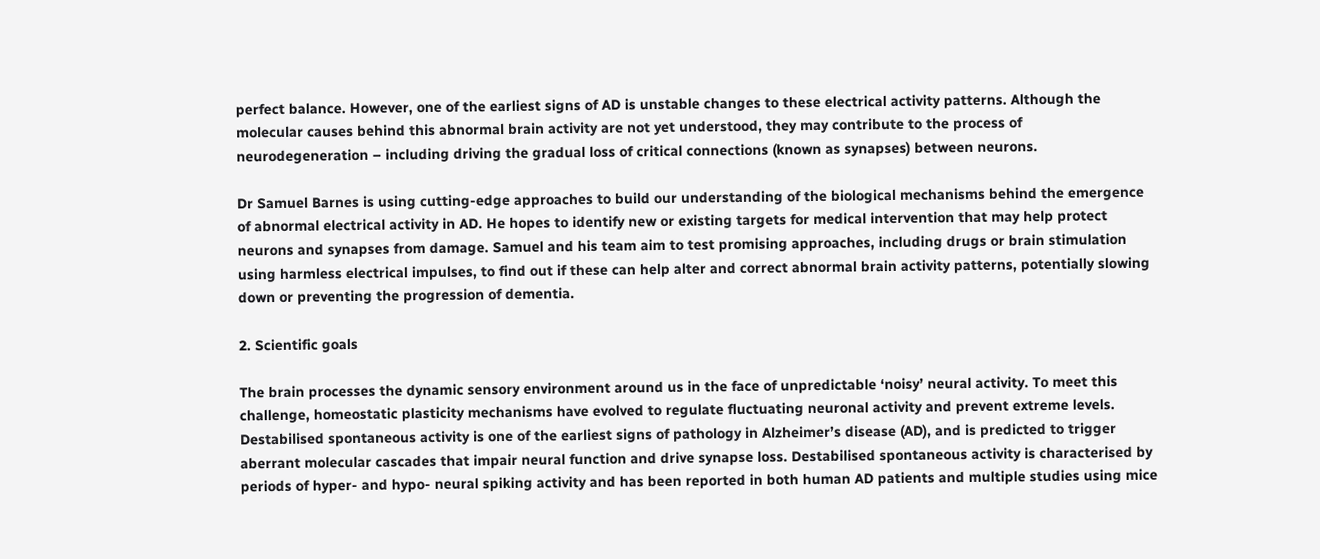perfect balance. However, one of the earliest signs of AD is unstable changes to these electrical activity patterns. Although the molecular causes behind this abnormal brain activity are not yet understood, they may contribute to the process of neurodegeneration – including driving the gradual loss of critical connections (known as synapses) between neurons.

Dr Samuel Barnes is using cutting-edge approaches to build our understanding of the biological mechanisms behind the emergence of abnormal electrical activity in AD. He hopes to identify new or existing targets for medical intervention that may help protect neurons and synapses from damage. Samuel and his team aim to test promising approaches, including drugs or brain stimulation using harmless electrical impulses, to find out if these can help alter and correct abnormal brain activity patterns, potentially slowing down or preventing the progression of dementia.

2. Scientific goals

The brain processes the dynamic sensory environment around us in the face of unpredictable ‘noisy’ neural activity. To meet this challenge, homeostatic plasticity mechanisms have evolved to regulate fluctuating neuronal activity and prevent extreme levels. Destabilised spontaneous activity is one of the earliest signs of pathology in Alzheimer’s disease (AD), and is predicted to trigger aberrant molecular cascades that impair neural function and drive synapse loss. Destabilised spontaneous activity is characterised by periods of hyper- and hypo- neural spiking activity and has been reported in both human AD patients and multiple studies using mice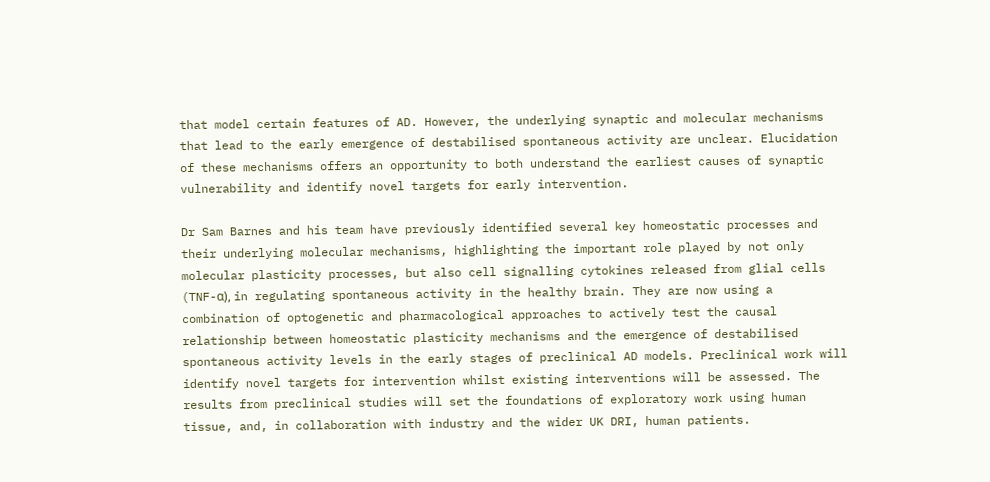that model certain features of AD. However, the underlying synaptic and molecular mechanisms that lead to the early emergence of destabilised spontaneous activity are unclear. Elucidation of these mechanisms offers an opportunity to both understand the earliest causes of synaptic vulnerability and identify novel targets for early intervention.

Dr Sam Barnes and his team have previously identified several key homeostatic processes and their underlying molecular mechanisms, highlighting the important role played by not only molecular plasticity processes, but also cell signalling cytokines released from glial cells (TNF-α), in regulating spontaneous activity in the healthy brain. They are now using a combination of optogenetic and pharmacological approaches to actively test the causal relationship between homeostatic plasticity mechanisms and the emergence of destabilised spontaneous activity levels in the early stages of preclinical AD models. Preclinical work will identify novel targets for intervention whilst existing interventions will be assessed. The results from preclinical studies will set the foundations of exploratory work using human tissue, and, in collaboration with industry and the wider UK DRI, human patients.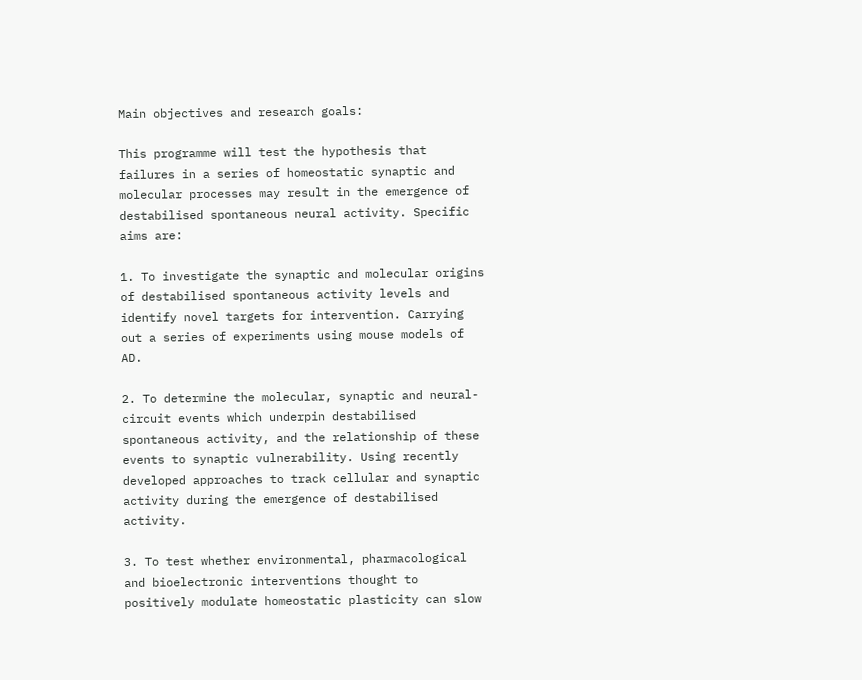Main objectives and research goals:

This programme will test the hypothesis that failures in a series of homeostatic synaptic and molecular processes may result in the emergence of destabilised spontaneous neural activity. Specific aims are:

1. To investigate the synaptic and molecular origins of destabilised spontaneous activity levels and identify novel targets for intervention. Carrying out a series of experiments using mouse models of AD.

2. To determine the molecular, synaptic and neural-circuit events which underpin destabilised spontaneous activity, and the relationship of these events to synaptic vulnerability. Using recently developed approaches to track cellular and synaptic activity during the emergence of destabilised activity.

3. To test whether environmental, pharmacological and bioelectronic interventions thought to positively modulate homeostatic plasticity can slow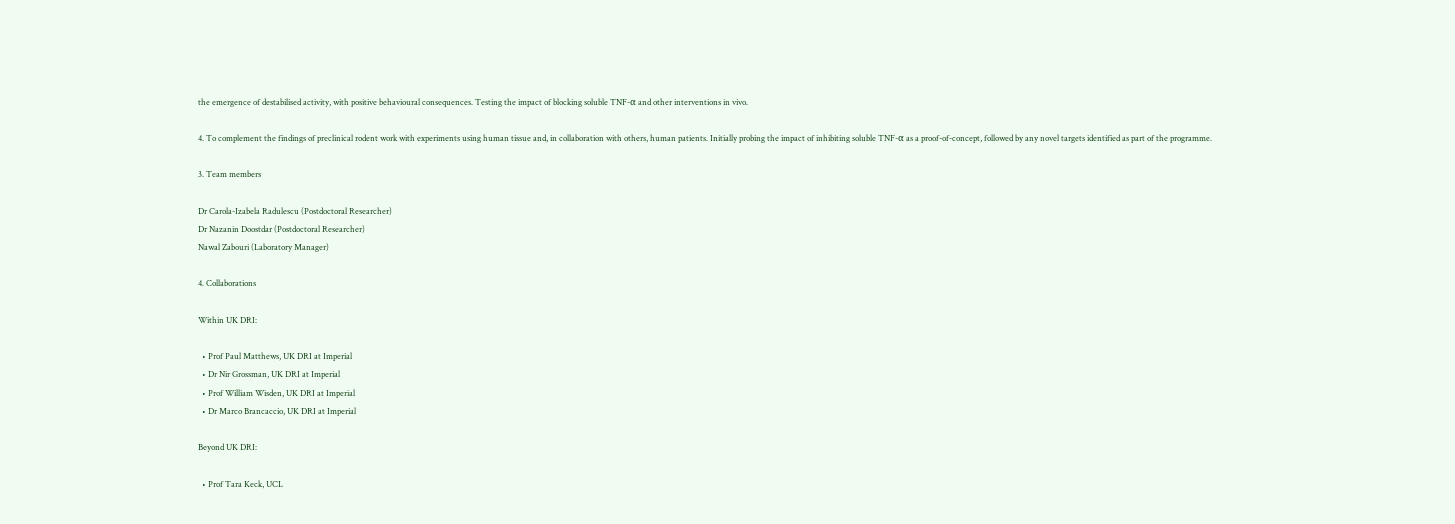the emergence of destabilised activity, with positive behavioural consequences. Testing the impact of blocking soluble TNF-α and other interventions in vivo.

4. To complement the findings of preclinical rodent work with experiments using human tissue and, in collaboration with others, human patients. Initially probing the impact of inhibiting soluble TNF-α as a proof-of-concept, followed by any novel targets identified as part of the programme.

3. Team members

Dr Carola-Izabela Radulescu (Postdoctoral Researcher)
Dr Nazanin Doostdar (Postdoctoral Researcher)
Nawal Zabouri (Laboratory Manager)

4. Collaborations

Within UK DRI:

  • Prof Paul Matthews, UK DRI at Imperial
  • Dr Nir Grossman, UK DRI at Imperial
  • Prof William Wisden, UK DRI at Imperial
  • Dr Marco Brancaccio, UK DRI at Imperial

Beyond UK DRI:

  • Prof Tara Keck, UCL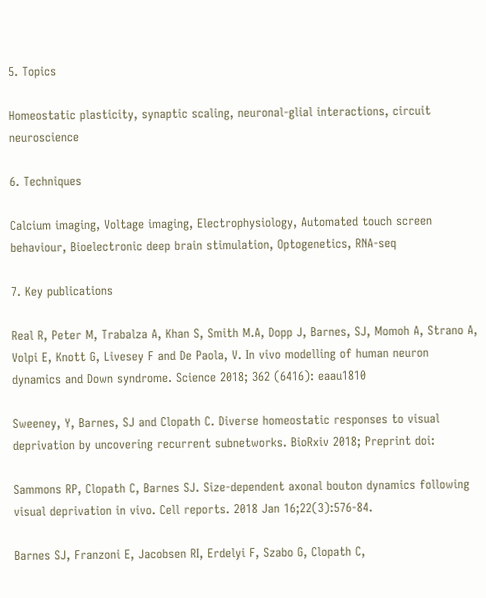5. Topics

Homeostatic plasticity, synaptic scaling, neuronal-glial interactions, circuit neuroscience

6. Techniques

Calcium imaging, Voltage imaging, Electrophysiology, Automated touch screen behaviour, Bioelectronic deep brain stimulation, Optogenetics, RNA-seq

7. Key publications

Real R, Peter M, Trabalza A, Khan S, Smith M.A, Dopp J, Barnes, SJ, Momoh A, Strano A, Volpi E, Knott G, Livesey F and De Paola, V. In vivo modelling of human neuron dynamics and Down syndrome. Science 2018; 362 (6416): eaau1810

Sweeney, Y, Barnes, SJ and Clopath C. Diverse homeostatic responses to visual deprivation by uncovering recurrent subnetworks. BioRxiv 2018; Preprint doi:

Sammons RP, Clopath C, Barnes SJ. Size-dependent axonal bouton dynamics following visual deprivation in vivo. Cell reports. 2018 Jan 16;22(3):576-84.

Barnes SJ, Franzoni E, Jacobsen RI, Erdelyi F, Szabo G, Clopath C,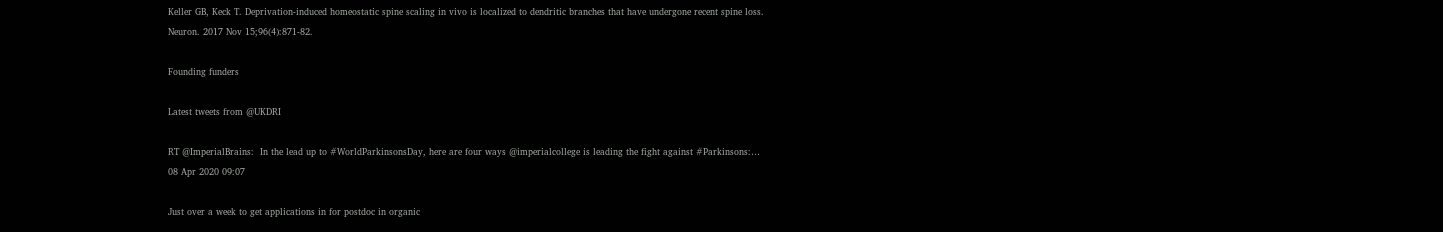Keller GB, Keck T. Deprivation-induced homeostatic spine scaling in vivo is localized to dendritic branches that have undergone recent spine loss. Neuron. 2017 Nov 15;96(4):871-82.

Founding funders

Latest tweets from @UKDRI

RT @ImperialBrains:  In the lead up to #WorldParkinsonsDay, here are four ways @imperialcollege is leading the fight against #Parkinsons:…
08 Apr 2020 09:07

Just over a week to get applications in for postdoc in organic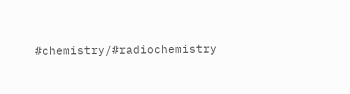#chemistry/#radiochemistry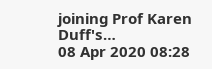joining Prof Karen Duff's…
08 Apr 2020 08:28